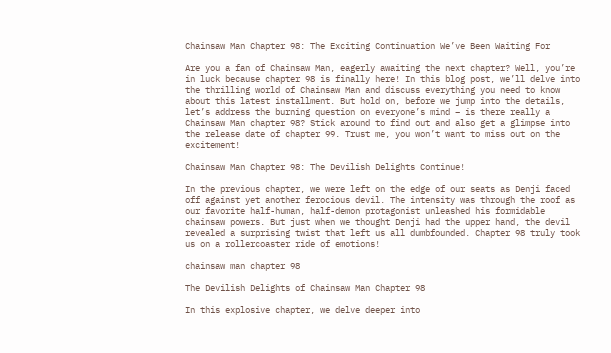Chainsaw Man Chapter 98: The Exciting Continuation We’ve Been Waiting For

Are you a fan of Chainsaw Man, eagerly awaiting the next chapter? Well, you’re in luck because chapter 98 is finally here! In this blog post, we’ll delve into the thrilling world of Chainsaw Man and discuss everything you need to know about this latest installment. But hold on, before we jump into the details, let’s address the burning question on everyone’s mind – is there really a Chainsaw Man chapter 98? Stick around to find out and also get a glimpse into the release date of chapter 99. Trust me, you won’t want to miss out on the excitement!

Chainsaw Man Chapter 98: The Devilish Delights Continue!

In the previous chapter, we were left on the edge of our seats as Denji faced off against yet another ferocious devil. The intensity was through the roof as our favorite half-human, half-demon protagonist unleashed his formidable chainsaw powers. But just when we thought Denji had the upper hand, the devil revealed a surprising twist that left us all dumbfounded. Chapter 98 truly took us on a rollercoaster ride of emotions!

chainsaw man chapter 98

The Devilish Delights of Chainsaw Man Chapter 98

In this explosive chapter, we delve deeper into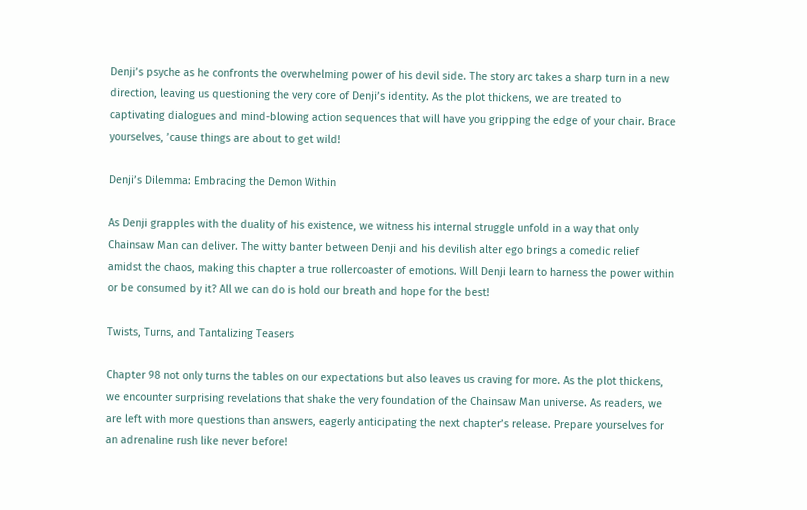Denji’s psyche as he confronts the overwhelming power of his devil side. The story arc takes a sharp turn in a new direction, leaving us questioning the very core of Denji’s identity. As the plot thickens, we are treated to captivating dialogues and mind-blowing action sequences that will have you gripping the edge of your chair. Brace yourselves, ’cause things are about to get wild!

Denji’s Dilemma: Embracing the Demon Within

As Denji grapples with the duality of his existence, we witness his internal struggle unfold in a way that only Chainsaw Man can deliver. The witty banter between Denji and his devilish alter ego brings a comedic relief amidst the chaos, making this chapter a true rollercoaster of emotions. Will Denji learn to harness the power within or be consumed by it? All we can do is hold our breath and hope for the best!

Twists, Turns, and Tantalizing Teasers

Chapter 98 not only turns the tables on our expectations but also leaves us craving for more. As the plot thickens, we encounter surprising revelations that shake the very foundation of the Chainsaw Man universe. As readers, we are left with more questions than answers, eagerly anticipating the next chapter’s release. Prepare yourselves for an adrenaline rush like never before!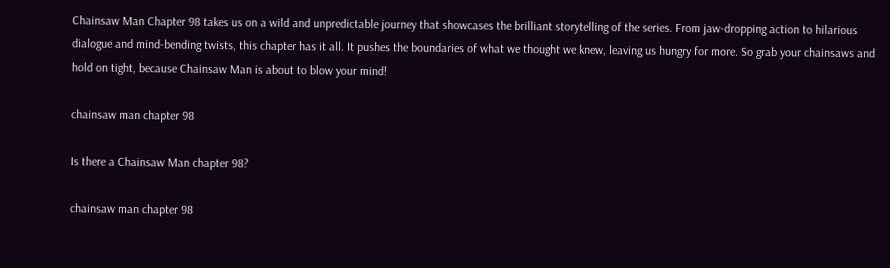Chainsaw Man Chapter 98 takes us on a wild and unpredictable journey that showcases the brilliant storytelling of the series. From jaw-dropping action to hilarious dialogue and mind-bending twists, this chapter has it all. It pushes the boundaries of what we thought we knew, leaving us hungry for more. So grab your chainsaws and hold on tight, because Chainsaw Man is about to blow your mind!

chainsaw man chapter 98

Is there a Chainsaw Man chapter 98?

chainsaw man chapter 98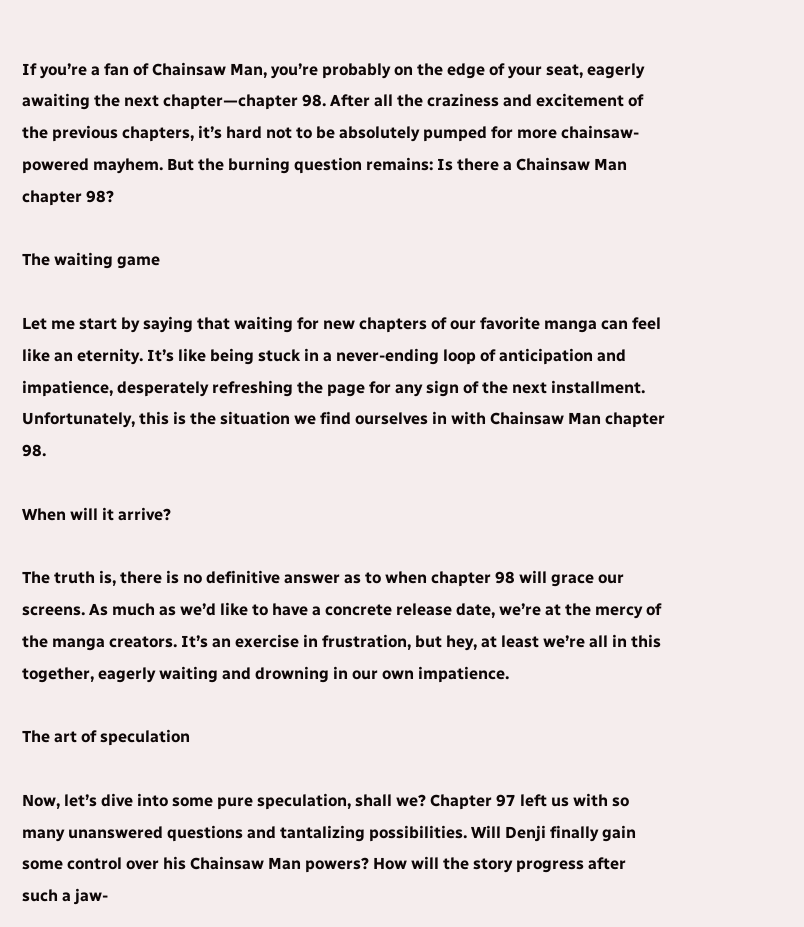If you’re a fan of Chainsaw Man, you’re probably on the edge of your seat, eagerly awaiting the next chapter—chapter 98. After all the craziness and excitement of the previous chapters, it’s hard not to be absolutely pumped for more chainsaw-powered mayhem. But the burning question remains: Is there a Chainsaw Man chapter 98?

The waiting game

Let me start by saying that waiting for new chapters of our favorite manga can feel like an eternity. It’s like being stuck in a never-ending loop of anticipation and impatience, desperately refreshing the page for any sign of the next installment. Unfortunately, this is the situation we find ourselves in with Chainsaw Man chapter 98.

When will it arrive?

The truth is, there is no definitive answer as to when chapter 98 will grace our screens. As much as we’d like to have a concrete release date, we’re at the mercy of the manga creators. It’s an exercise in frustration, but hey, at least we’re all in this together, eagerly waiting and drowning in our own impatience.

The art of speculation

Now, let’s dive into some pure speculation, shall we? Chapter 97 left us with so many unanswered questions and tantalizing possibilities. Will Denji finally gain some control over his Chainsaw Man powers? How will the story progress after such a jaw-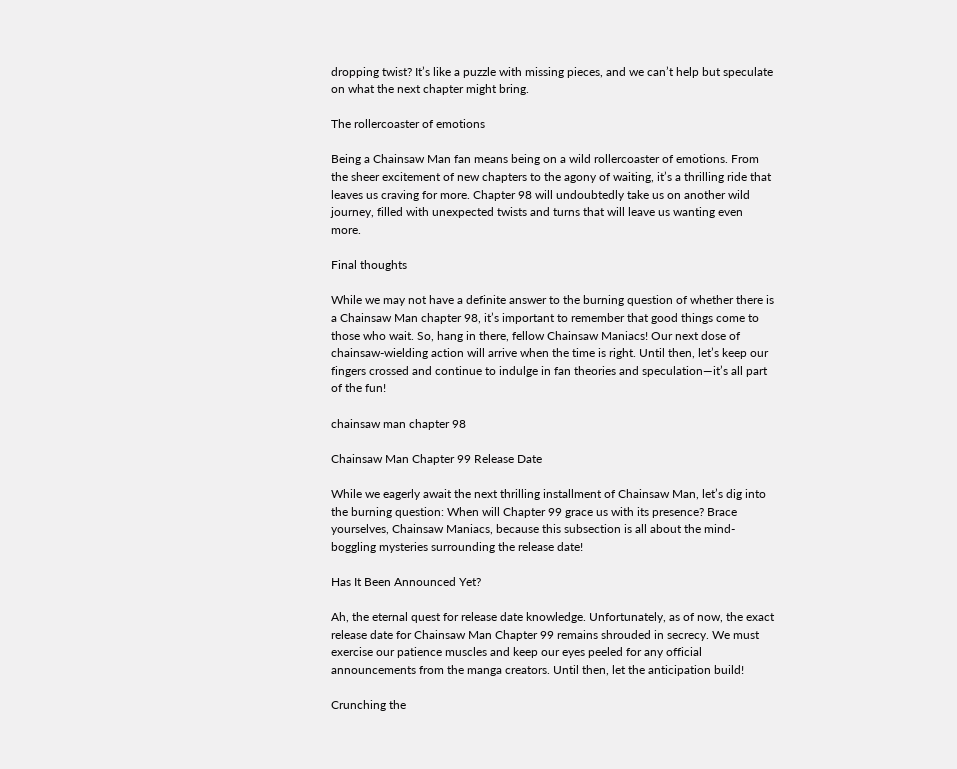dropping twist? It’s like a puzzle with missing pieces, and we can’t help but speculate on what the next chapter might bring.

The rollercoaster of emotions

Being a Chainsaw Man fan means being on a wild rollercoaster of emotions. From the sheer excitement of new chapters to the agony of waiting, it’s a thrilling ride that leaves us craving for more. Chapter 98 will undoubtedly take us on another wild journey, filled with unexpected twists and turns that will leave us wanting even more.

Final thoughts

While we may not have a definite answer to the burning question of whether there is a Chainsaw Man chapter 98, it’s important to remember that good things come to those who wait. So, hang in there, fellow Chainsaw Maniacs! Our next dose of chainsaw-wielding action will arrive when the time is right. Until then, let’s keep our fingers crossed and continue to indulge in fan theories and speculation—it’s all part of the fun!

chainsaw man chapter 98

Chainsaw Man Chapter 99 Release Date

While we eagerly await the next thrilling installment of Chainsaw Man, let’s dig into the burning question: When will Chapter 99 grace us with its presence? Brace yourselves, Chainsaw Maniacs, because this subsection is all about the mind-boggling mysteries surrounding the release date!

Has It Been Announced Yet?

Ah, the eternal quest for release date knowledge. Unfortunately, as of now, the exact release date for Chainsaw Man Chapter 99 remains shrouded in secrecy. We must exercise our patience muscles and keep our eyes peeled for any official announcements from the manga creators. Until then, let the anticipation build!

Crunching the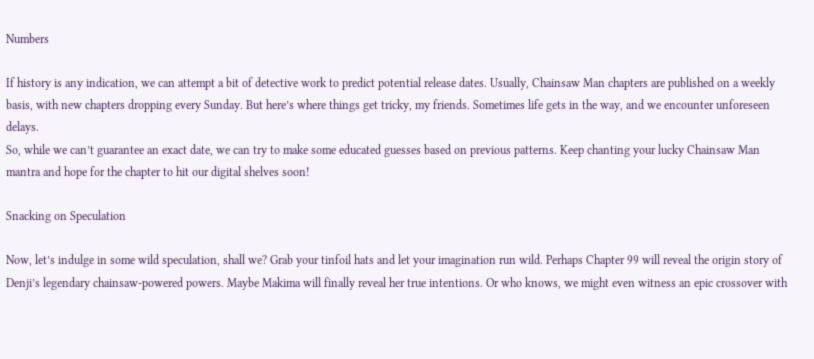Numbers

If history is any indication, we can attempt a bit of detective work to predict potential release dates. Usually, Chainsaw Man chapters are published on a weekly basis, with new chapters dropping every Sunday. But here’s where things get tricky, my friends. Sometimes life gets in the way, and we encounter unforeseen delays.
So, while we can’t guarantee an exact date, we can try to make some educated guesses based on previous patterns. Keep chanting your lucky Chainsaw Man mantra and hope for the chapter to hit our digital shelves soon!

Snacking on Speculation

Now, let’s indulge in some wild speculation, shall we? Grab your tinfoil hats and let your imagination run wild. Perhaps Chapter 99 will reveal the origin story of Denji’s legendary chainsaw-powered powers. Maybe Makima will finally reveal her true intentions. Or who knows, we might even witness an epic crossover with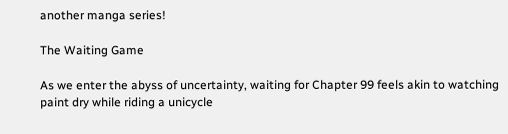another manga series!

The Waiting Game

As we enter the abyss of uncertainty, waiting for Chapter 99 feels akin to watching paint dry while riding a unicycle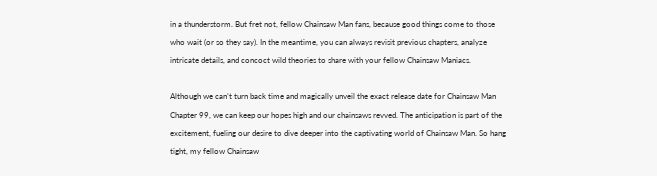in a thunderstorm. But fret not, fellow Chainsaw Man fans, because good things come to those who wait (or so they say). In the meantime, you can always revisit previous chapters, analyze intricate details, and concoct wild theories to share with your fellow Chainsaw Maniacs.

Although we can’t turn back time and magically unveil the exact release date for Chainsaw Man Chapter 99, we can keep our hopes high and our chainsaws revved. The anticipation is part of the excitement, fueling our desire to dive deeper into the captivating world of Chainsaw Man. So hang tight, my fellow Chainsaw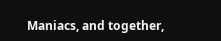Maniacs, and together,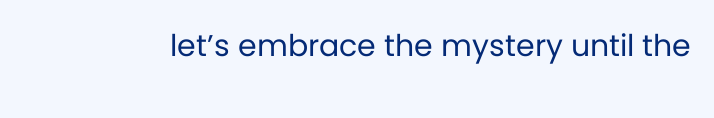let’s embrace the mystery until the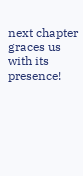next chapter graces us with its presence!